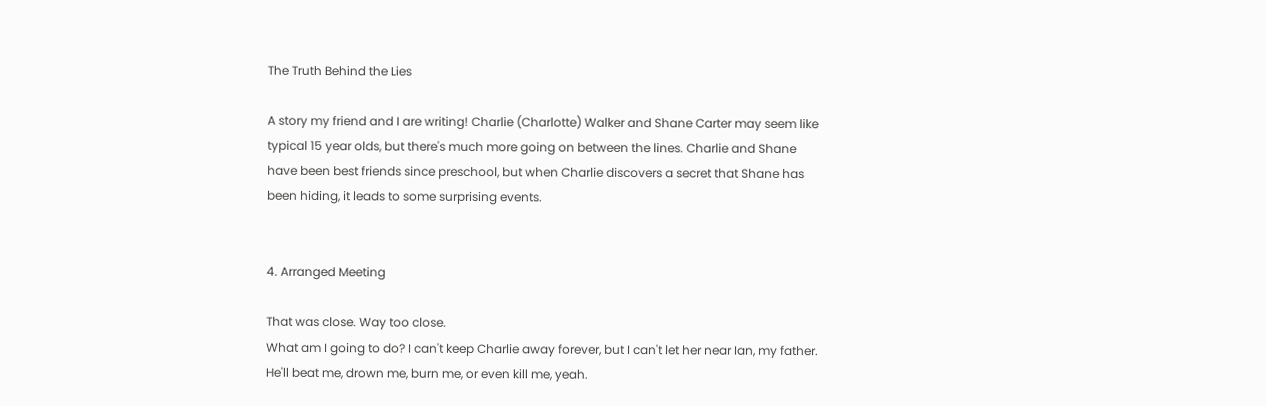The Truth Behind the Lies

A story my friend and I are writing! Charlie (Charlotte) Walker and Shane Carter may seem like typical 15 year olds, but there's much more going on between the lines. Charlie and Shane have been best friends since preschool, but when Charlie discovers a secret that Shane has been hiding, it leads to some surprising events.


4. Arranged Meeting

That was close. Way too close.
What am I going to do? I can't keep Charlie away forever, but I can't let her near Ian, my father. He'll beat me, drown me, burn me, or even kill me, yeah.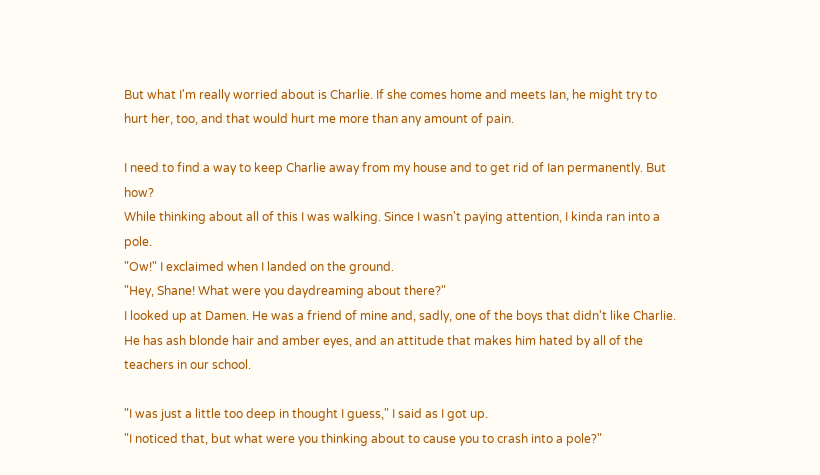But what I'm really worried about is Charlie. If she comes home and meets Ian, he might try to hurt her, too, and that would hurt me more than any amount of pain.

I need to find a way to keep Charlie away from my house and to get rid of Ian permanently. But how?
While thinking about all of this I was walking. Since I wasn't paying attention, I kinda ran into a pole.
"Ow!" I exclaimed when I landed on the ground.
"Hey, Shane! What were you daydreaming about there?"
I looked up at Damen. He was a friend of mine and, sadly, one of the boys that didn't like Charlie. He has ash blonde hair and amber eyes, and an attitude that makes him hated by all of the teachers in our school.

"I was just a little too deep in thought I guess," I said as I got up.
"I noticed that, but what were you thinking about to cause you to crash into a pole?"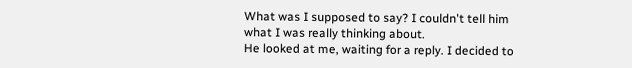What was I supposed to say? I couldn't tell him what I was really thinking about.
He looked at me, waiting for a reply. I decided to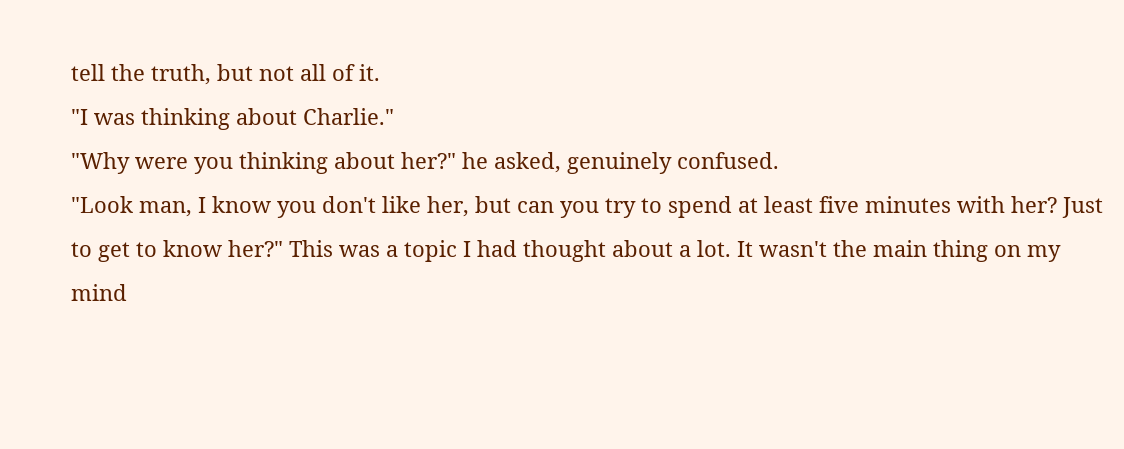tell the truth, but not all of it.
"I was thinking about Charlie."
"Why were you thinking about her?" he asked, genuinely confused.
"Look man, I know you don't like her, but can you try to spend at least five minutes with her? Just to get to know her?" This was a topic I had thought about a lot. It wasn't the main thing on my mind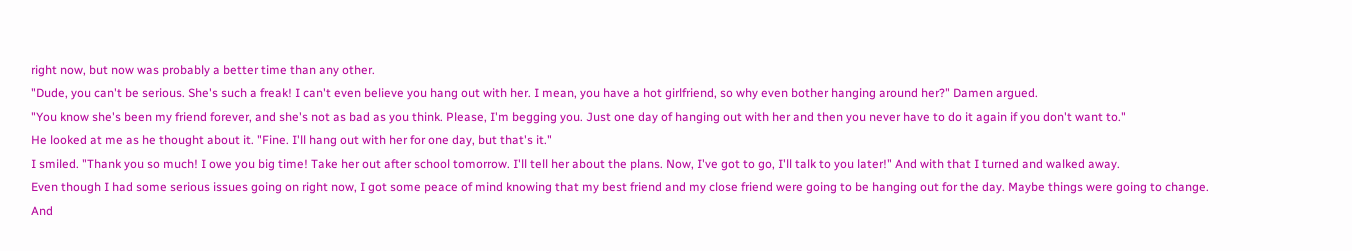right now, but now was probably a better time than any other.
"Dude, you can't be serious. She's such a freak! I can't even believe you hang out with her. I mean, you have a hot girlfriend, so why even bother hanging around her?" Damen argued.
"You know she's been my friend forever, and she's not as bad as you think. Please, I'm begging you. Just one day of hanging out with her and then you never have to do it again if you don't want to."
He looked at me as he thought about it. "Fine. I'll hang out with her for one day, but that's it."
I smiled. "Thank you so much! I owe you big time! Take her out after school tomorrow. I'll tell her about the plans. Now, I've got to go, I'll talk to you later!" And with that I turned and walked away.
Even though I had some serious issues going on right now, I got some peace of mind knowing that my best friend and my close friend were going to be hanging out for the day. Maybe things were going to change. And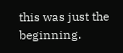this was just the beginning.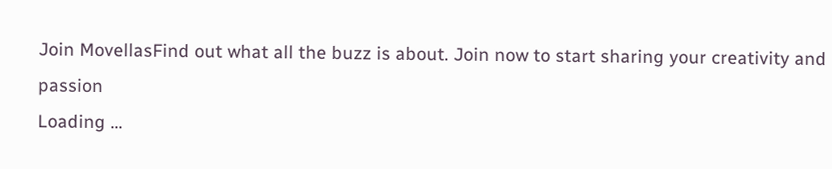Join MovellasFind out what all the buzz is about. Join now to start sharing your creativity and passion
Loading ...